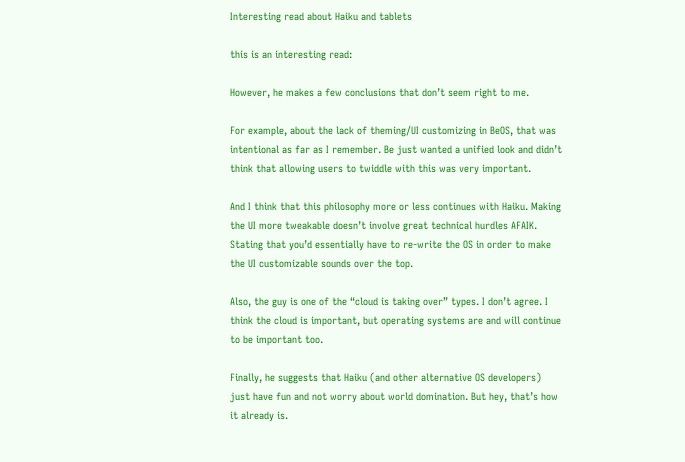Interesting read about Haiku and tablets

this is an interesting read:

However, he makes a few conclusions that don’t seem right to me.

For example, about the lack of theming/UI customizing in BeOS, that was intentional as far as I remember. Be just wanted a unified look and didn’t think that allowing users to twiddle with this was very important.

And I think that this philosophy more or less continues with Haiku. Making the UI more tweakable doesn’t involve great technical hurdles AFAIK. Stating that you’d essentially have to re-write the OS in order to make the UI customizable sounds over the top.

Also, the guy is one of the “cloud is taking over” types. I don’t agree. I think the cloud is important, but operating systems are and will continue to be important too.

Finally, he suggests that Haiku (and other alternative OS developers) just have fun and not worry about world domination. But hey, that’s how it already is.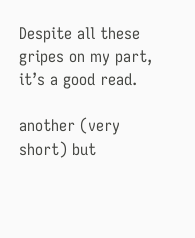Despite all these gripes on my part, it’s a good read.

another (very short) but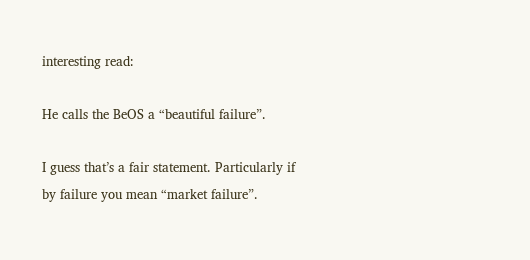interesting read:

He calls the BeOS a “beautiful failure”.

I guess that’s a fair statement. Particularly if by failure you mean “market failure”.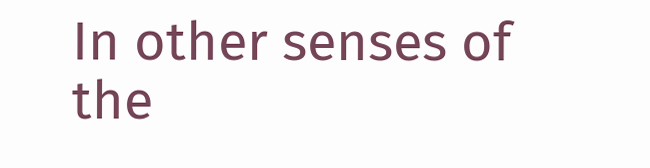In other senses of the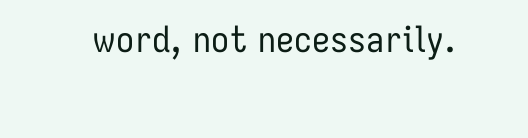word, not necessarily.